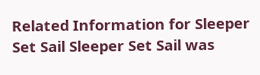Related Information for Sleeper Set Sail Sleeper Set Sail was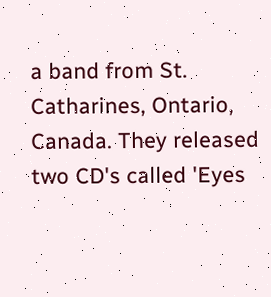a band from St. Catharines, Ontario, Canada. They released two CD's called 'Eyes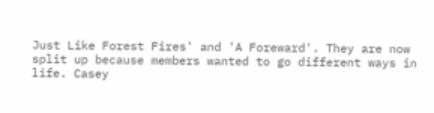Just Like Forest Fires' and 'A Foreward'. They are now split up because members wanted to go different ways in life. Casey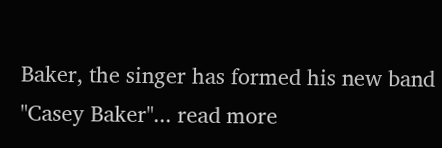Baker, the singer has formed his new band "Casey Baker"... read more